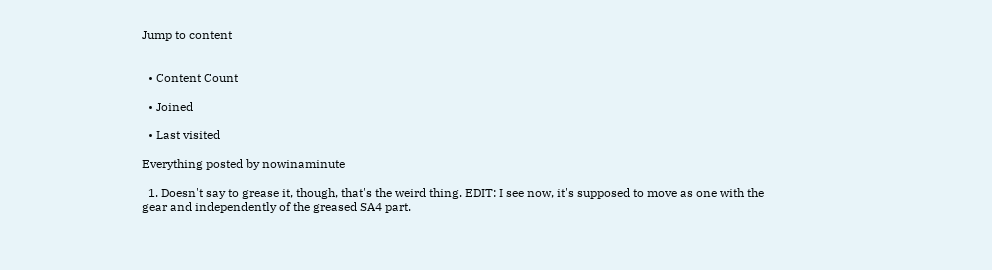Jump to content


  • Content Count

  • Joined

  • Last visited

Everything posted by nowinaminute

  1. Doesn't say to grease it, though, that's the weird thing. EDIT: I see now, it's supposed to move as one with the gear and independently of the greased SA4 part.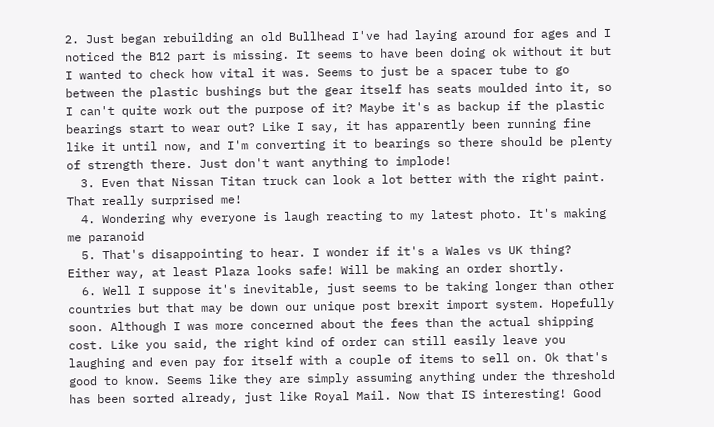2. Just began rebuilding an old Bullhead I've had laying around for ages and I noticed the B12 part is missing. It seems to have been doing ok without it but I wanted to check how vital it was. Seems to just be a spacer tube to go between the plastic bushings but the gear itself has seats moulded into it, so I can't quite work out the purpose of it? Maybe it's as backup if the plastic bearings start to wear out? Like I say, it has apparently been running fine like it until now, and I'm converting it to bearings so there should be plenty of strength there. Just don't want anything to implode!
  3. Even that Nissan Titan truck can look a lot better with the right paint. That really surprised me!
  4. Wondering why everyone is laugh reacting to my latest photo. It's making me paranoid
  5. That's disappointing to hear. I wonder if it's a Wales vs UK thing? Either way, at least Plaza looks safe! Will be making an order shortly.
  6. Well I suppose it's inevitable, just seems to be taking longer than other countries but that may be down our unique post brexit import system. Hopefully soon. Although I was more concerned about the fees than the actual shipping cost. Like you said, the right kind of order can still easily leave you laughing and even pay for itself with a couple of items to sell on. Ok that's good to know. Seems like they are simply assuming anything under the threshold has been sorted already, just like Royal Mail. Now that IS interesting! Good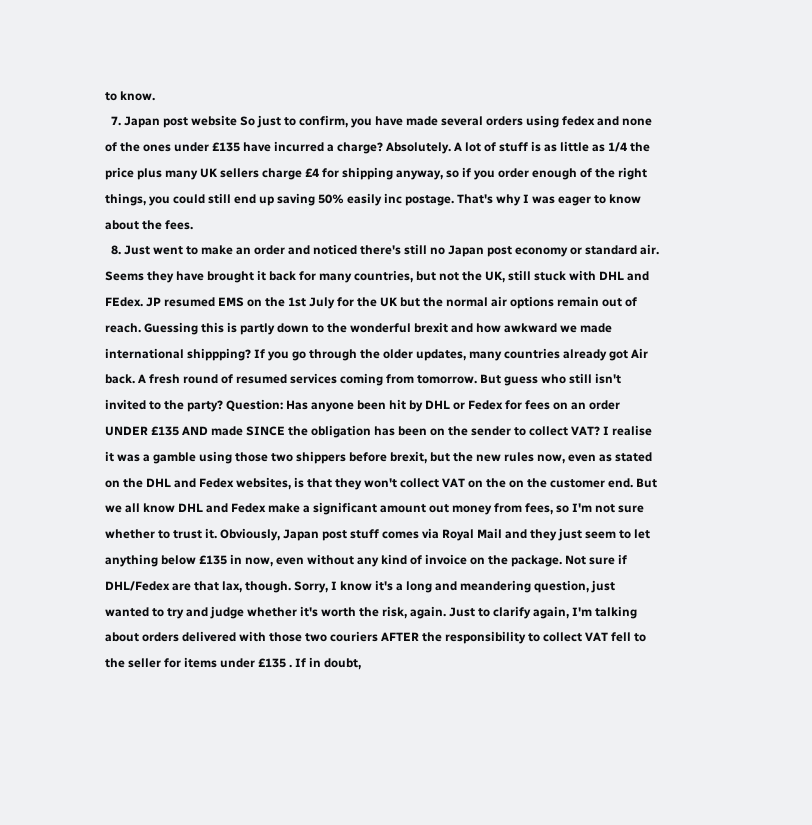to know.
  7. Japan post website So just to confirm, you have made several orders using fedex and none of the ones under £135 have incurred a charge? Absolutely. A lot of stuff is as little as 1/4 the price plus many UK sellers charge £4 for shipping anyway, so if you order enough of the right things, you could still end up saving 50% easily inc postage. That's why I was eager to know about the fees.
  8. Just went to make an order and noticed there's still no Japan post economy or standard air. Seems they have brought it back for many countries, but not the UK, still stuck with DHL and FEdex. JP resumed EMS on the 1st July for the UK but the normal air options remain out of reach. Guessing this is partly down to the wonderful brexit and how awkward we made international shippping? If you go through the older updates, many countries already got Air back. A fresh round of resumed services coming from tomorrow. But guess who still isn't invited to the party? Question: Has anyone been hit by DHL or Fedex for fees on an order UNDER £135 AND made SINCE the obligation has been on the sender to collect VAT? I realise it was a gamble using those two shippers before brexit, but the new rules now, even as stated on the DHL and Fedex websites, is that they won't collect VAT on the on the customer end. But we all know DHL and Fedex make a significant amount out money from fees, so I'm not sure whether to trust it. Obviously, Japan post stuff comes via Royal Mail and they just seem to let anything below £135 in now, even without any kind of invoice on the package. Not sure if DHL/Fedex are that lax, though. Sorry, I know it's a long and meandering question, just wanted to try and judge whether it's worth the risk, again. Just to clarify again, I'm talking about orders delivered with those two couriers AFTER the responsibility to collect VAT fell to the seller for items under £135 . If in doubt,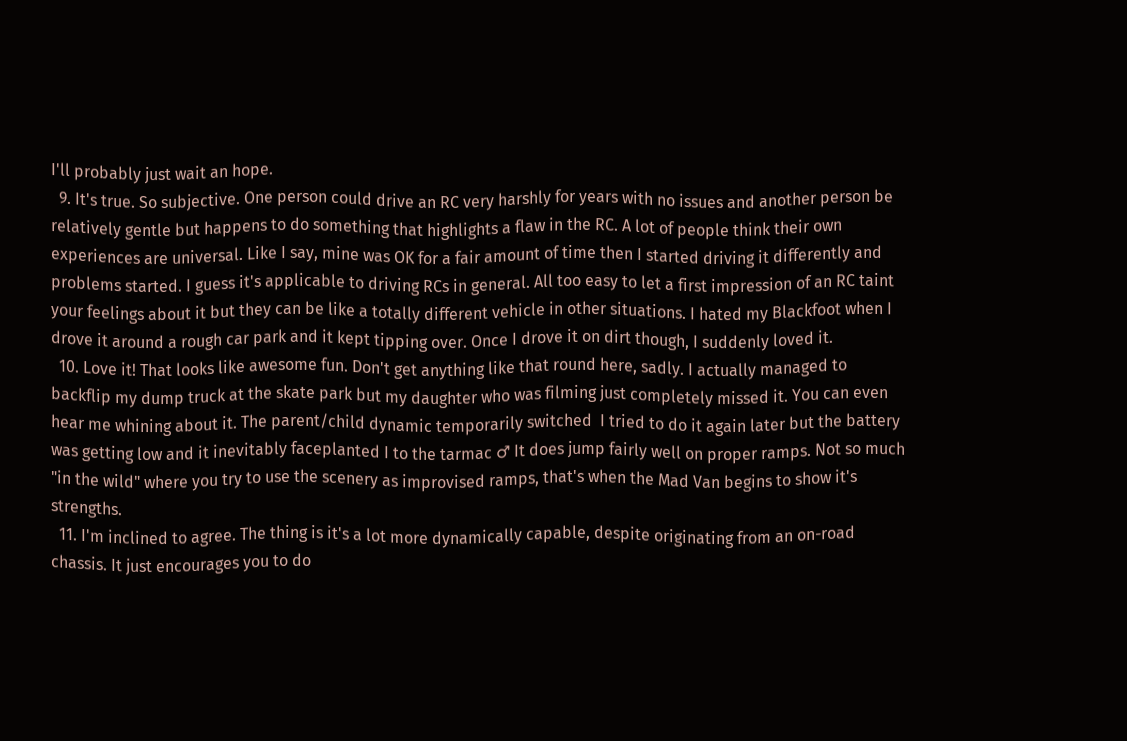I'll probably just wait an hope.
  9. It's true. So subjective. One person could drive an RC very harshly for years with no issues and another person be relatively gentle but happens to do something that highlights a flaw in the RC. A lot of people think their own experiences are universal. Like I say, mine was OK for a fair amount of time then I started driving it differently and problems started. I guess it's applicable to driving RCs in general. All too easy to let a first impression of an RC taint your feelings about it but they can be like a totally different vehicle in other situations. I hated my Blackfoot when I drove it around a rough car park and it kept tipping over. Once I drove it on dirt though, I suddenly loved it.
  10. Love it! That looks like awesome fun. Don't get anything like that round here, sadly. I actually managed to backflip my dump truck at the skate park but my daughter who was filming just completely missed it. You can even hear me whining about it. The parent/child dynamic temporarily switched  I tried to do it again later but the battery was getting low and it inevitably faceplanted I to the tarmac ♂ It does jump fairly well on proper ramps. Not so much "in the wild" where you try to use the scenery as improvised ramps, that's when the Mad Van begins to show it's strengths.
  11. I'm inclined to agree. The thing is it's a lot more dynamically capable, despite originating from an on-road chassis. It just encourages you to do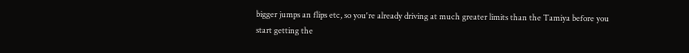bigger jumps an flips etc, so you're already driving at much greater limits than the Tamiya before you start getting the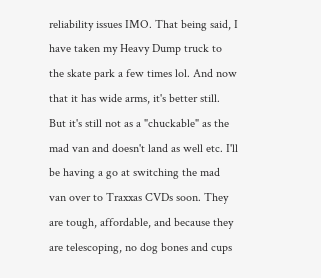reliability issues IMO. That being said, I have taken my Heavy Dump truck to the skate park a few times lol. And now that it has wide arms, it's better still. But it's still not as a "chuckable" as the mad van and doesn't land as well etc. I'll be having a go at switching the mad van over to Traxxas CVDs soon. They are tough, affordable, and because they are telescoping, no dog bones and cups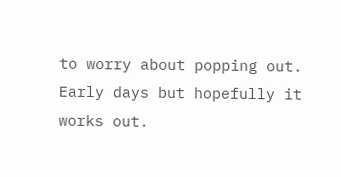to worry about popping out. Early days but hopefully it works out.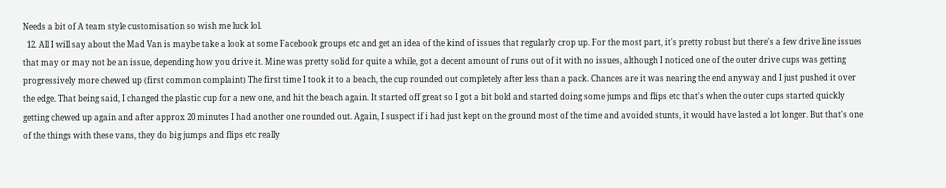Needs a bit of A team style customisation so wish me luck lol.
  12. All I will say about the Mad Van is maybe take a look at some Facebook groups etc and get an idea of the kind of issues that regularly crop up. For the most part, it's pretty robust but there's a few drive line issues that may or may not be an issue, depending how you drive it. Mine was pretty solid for quite a while, got a decent amount of runs out of it with no issues, although I noticed one of the outer drive cups was getting progressively more chewed up (first common complaint) The first time I took it to a beach, the cup rounded out completely after less than a pack. Chances are it was nearing the end anyway and I just pushed it over the edge. That being said, I changed the plastic cup for a new one, and hit the beach again. It started off great so I got a bit bold and started doing some jumps and flips etc that's when the outer cups started quickly getting chewed up again and after approx 20 minutes I had another one rounded out. Again, I suspect if i had just kept on the ground most of the time and avoided stunts, it would have lasted a lot longer. But that's one of the things with these vans, they do big jumps and flips etc really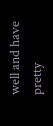well and have pretty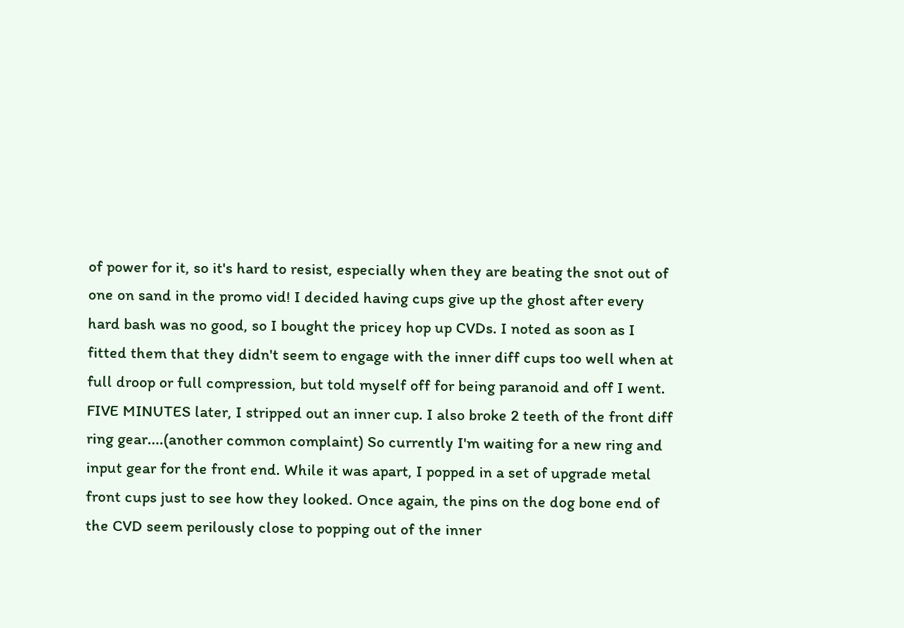of power for it, so it's hard to resist, especially when they are beating the snot out of one on sand in the promo vid! I decided having cups give up the ghost after every hard bash was no good, so I bought the pricey hop up CVDs. I noted as soon as I fitted them that they didn't seem to engage with the inner diff cups too well when at full droop or full compression, but told myself off for being paranoid and off I went. FIVE MINUTES later, I stripped out an inner cup. I also broke 2 teeth of the front diff ring gear....(another common complaint) So currently I'm waiting for a new ring and input gear for the front end. While it was apart, I popped in a set of upgrade metal front cups just to see how they looked. Once again, the pins on the dog bone end of the CVD seem perilously close to popping out of the inner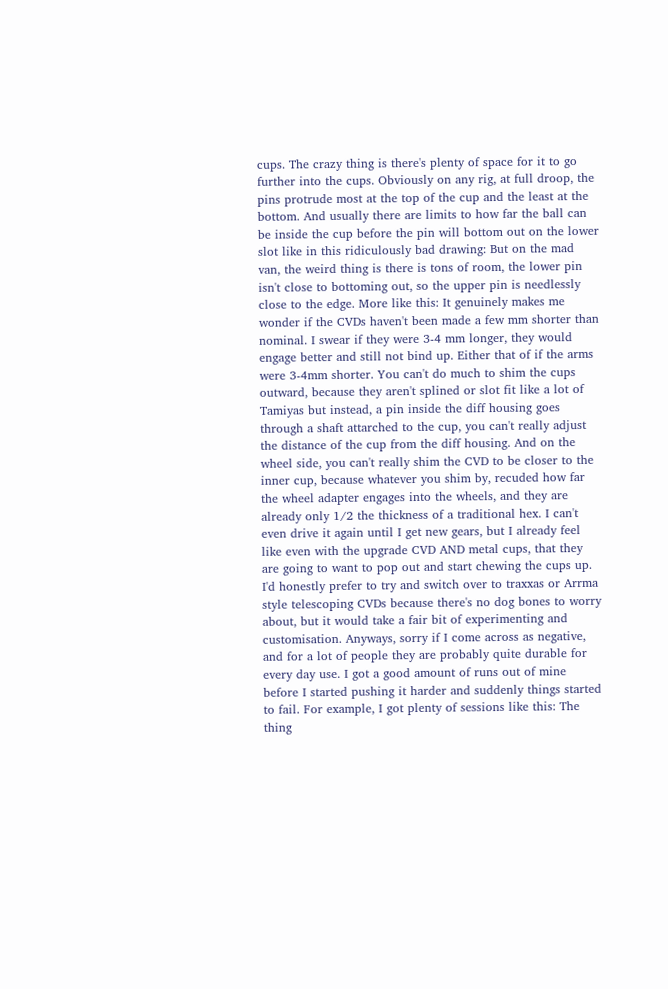cups. The crazy thing is there's plenty of space for it to go further into the cups. Obviously on any rig, at full droop, the pins protrude most at the top of the cup and the least at the bottom. And usually there are limits to how far the ball can be inside the cup before the pin will bottom out on the lower slot like in this ridiculously bad drawing: But on the mad van, the weird thing is there is tons of room, the lower pin isn't close to bottoming out, so the upper pin is needlessly close to the edge. More like this: It genuinely makes me wonder if the CVDs haven't been made a few mm shorter than nominal. I swear if they were 3-4 mm longer, they would engage better and still not bind up. Either that of if the arms were 3-4mm shorter. You can't do much to shim the cups outward, because they aren't splined or slot fit like a lot of Tamiyas but instead, a pin inside the diff housing goes through a shaft attarched to the cup, you can't really adjust the distance of the cup from the diff housing. And on the wheel side, you can't really shim the CVD to be closer to the inner cup, because whatever you shim by, recuded how far the wheel adapter engages into the wheels, and they are already only 1/2 the thickness of a traditional hex. I can't even drive it again until I get new gears, but I already feel like even with the upgrade CVD AND metal cups, that they are going to want to pop out and start chewing the cups up. I'd honestly prefer to try and switch over to traxxas or Arrma style telescoping CVDs because there's no dog bones to worry about, but it would take a fair bit of experimenting and customisation. Anyways, sorry if I come across as negative, and for a lot of people they are probably quite durable for every day use. I got a good amount of runs out of mine before I started pushing it harder and suddenly things started to fail. For example, I got plenty of sessions like this: The thing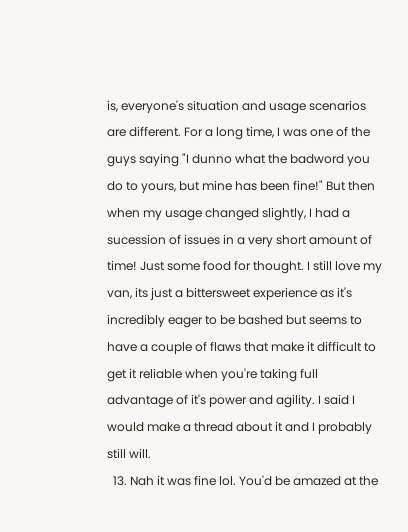is, everyone's situation and usage scenarios are different. For a long time, I was one of the guys saying "I dunno what the badword you do to yours, but mine has been fine!" But then when my usage changed slightly, I had a sucession of issues in a very short amount of time! Just some food for thought. I still love my van, its just a bittersweet experience as it's incredibly eager to be bashed but seems to have a couple of flaws that make it difficult to get it reliable when you're taking full advantage of it's power and agility. I said I would make a thread about it and I probably still will.
  13. Nah it was fine lol. You'd be amazed at the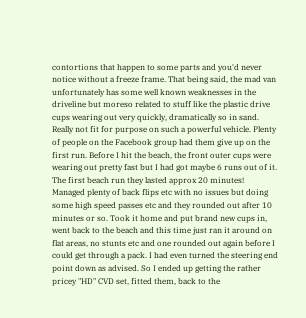contortions that happen to some parts and you'd never notice without a freeze frame. That being said, the mad van unfortunately has some well known weaknesses in the driveline but moreso related to stuff like the plastic drive cups wearing out very quickly, dramatically so in sand. Really not fit for purpose on such a powerful vehicle. Plenty of people on the Facebook group had them give up on the first run. Before I hit the beach, the front outer cups were wearing out pretty fast but I had got maybe 6 runs out of it. The first beach run they lasted approx 20 minutes! Managed plenty of back flips etc with no issues but doing some high speed passes etc and they rounded out after 10 minutes or so. Took it home and put brand new cups in, went back to the beach and this time just ran it around on flat areas, no stunts etc and one rounded out again before I could get through a pack. I had even turned the steering end point down as advised. So I ended up getting the rather pricey "HD" CVD set, fitted them, back to the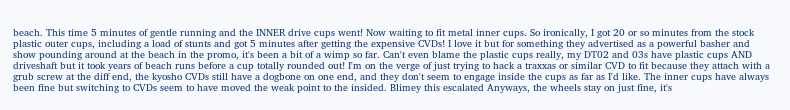beach. This time 5 minutes of gentle running and the INNER drive cups went! Now waiting to fit metal inner cups. So ironically, I got 20 or so minutes from the stock plastic outer cups, including a load of stunts and got 5 minutes after getting the expensive CVDs! I love it but for something they advertised as a powerful basher and show pounding around at the beach in the promo, it's been a bit of a wimp so far. Can't even blame the plastic cups really, my DT02 and 03s have plastic cups AND driveshaft but it took years of beach runs before a cup totally rounded out! I'm on the verge of just trying to hack a traxxas or similar CVD to fit because they attach with a grub screw at the diff end, the kyosho CVDs still have a dogbone on one end, and they don't seem to engage inside the cups as far as I'd like. The inner cups have always been fine but switching to CVDs seem to have moved the weak point to the insided. Blimey this escalated Anyways, the wheels stay on just fine, it's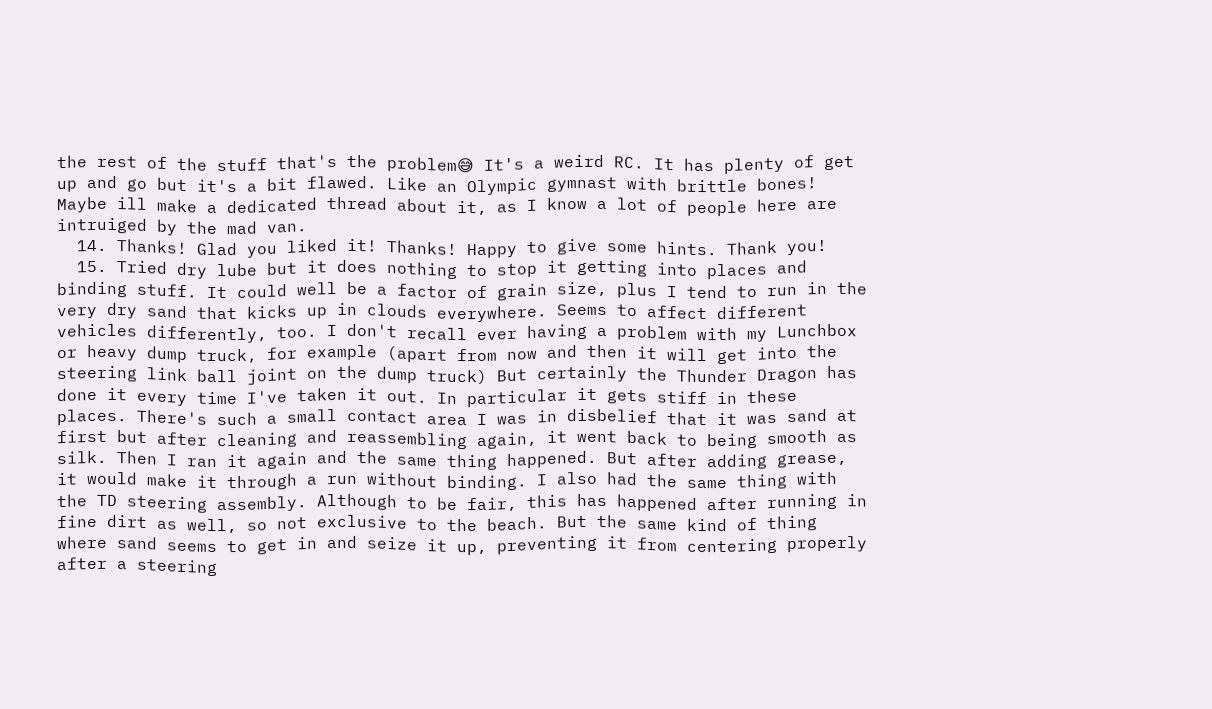the rest of the stuff that's the problem😅 It's a weird RC. It has plenty of get up and go but it's a bit flawed. Like an Olympic gymnast with brittle bones! Maybe ill make a dedicated thread about it, as I know a lot of people here are intruiged by the mad van.
  14. Thanks! Glad you liked it! Thanks! Happy to give some hints. Thank you!
  15. Tried dry lube but it does nothing to stop it getting into places and binding stuff. It could well be a factor of grain size, plus I tend to run in the very dry sand that kicks up in clouds everywhere. Seems to affect different vehicles differently, too. I don't recall ever having a problem with my Lunchbox or heavy dump truck, for example (apart from now and then it will get into the steering link ball joint on the dump truck) But certainly the Thunder Dragon has done it every time I've taken it out. In particular it gets stiff in these places. There's such a small contact area I was in disbelief that it was sand at first but after cleaning and reassembling again, it went back to being smooth as silk. Then I ran it again and the same thing happened. But after adding grease, it would make it through a run without binding. I also had the same thing with the TD steering assembly. Although to be fair, this has happened after running in fine dirt as well, so not exclusive to the beach. But the same kind of thing where sand seems to get in and seize it up, preventing it from centering properly after a steering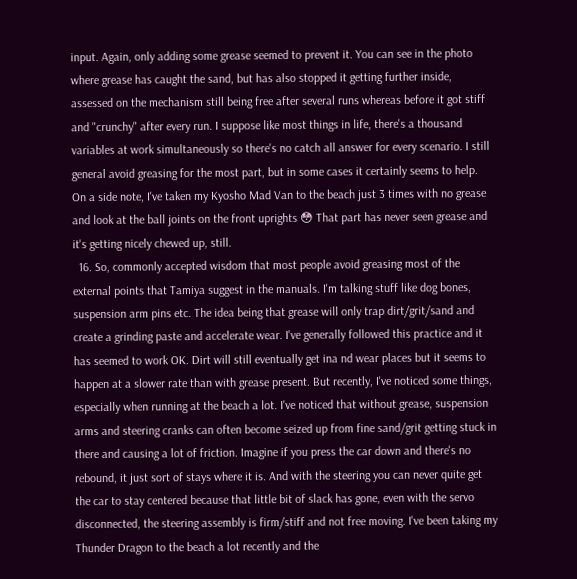input. Again, only adding some grease seemed to prevent it. You can see in the photo where grease has caught the sand, but has also stopped it getting further inside, assessed on the mechanism still being free after several runs whereas before it got stiff and "crunchy" after every run. I suppose like most things in life, there's a thousand variables at work simultaneously so there's no catch all answer for every scenario. I still general avoid greasing for the most part, but in some cases it certainly seems to help. On a side note, I've taken my Kyosho Mad Van to the beach just 3 times with no grease and look at the ball joints on the front uprights 😳 That part has never seen grease and it's getting nicely chewed up, still.
  16. So, commonly accepted wisdom that most people avoid greasing most of the external points that Tamiya suggest in the manuals. I'm talking stuff like dog bones, suspension arm pins etc. The idea being that grease will only trap dirt/grit/sand and create a grinding paste and accelerate wear. I've generally followed this practice and it has seemed to work OK. Dirt will still eventually get ina nd wear places but it seems to happen at a slower rate than with grease present. But recently, I've noticed some things, especially when running at the beach a lot. I've noticed that without grease, suspension arms and steering cranks can often become seized up from fine sand/grit getting stuck in there and causing a lot of friction. Imagine if you press the car down and there's no rebound, it just sort of stays where it is. And with the steering you can never quite get the car to stay centered because that little bit of slack has gone, even with the servo disconnected, the steering assembly is firm/stiff and not free moving. I've been taking my Thunder Dragon to the beach a lot recently and the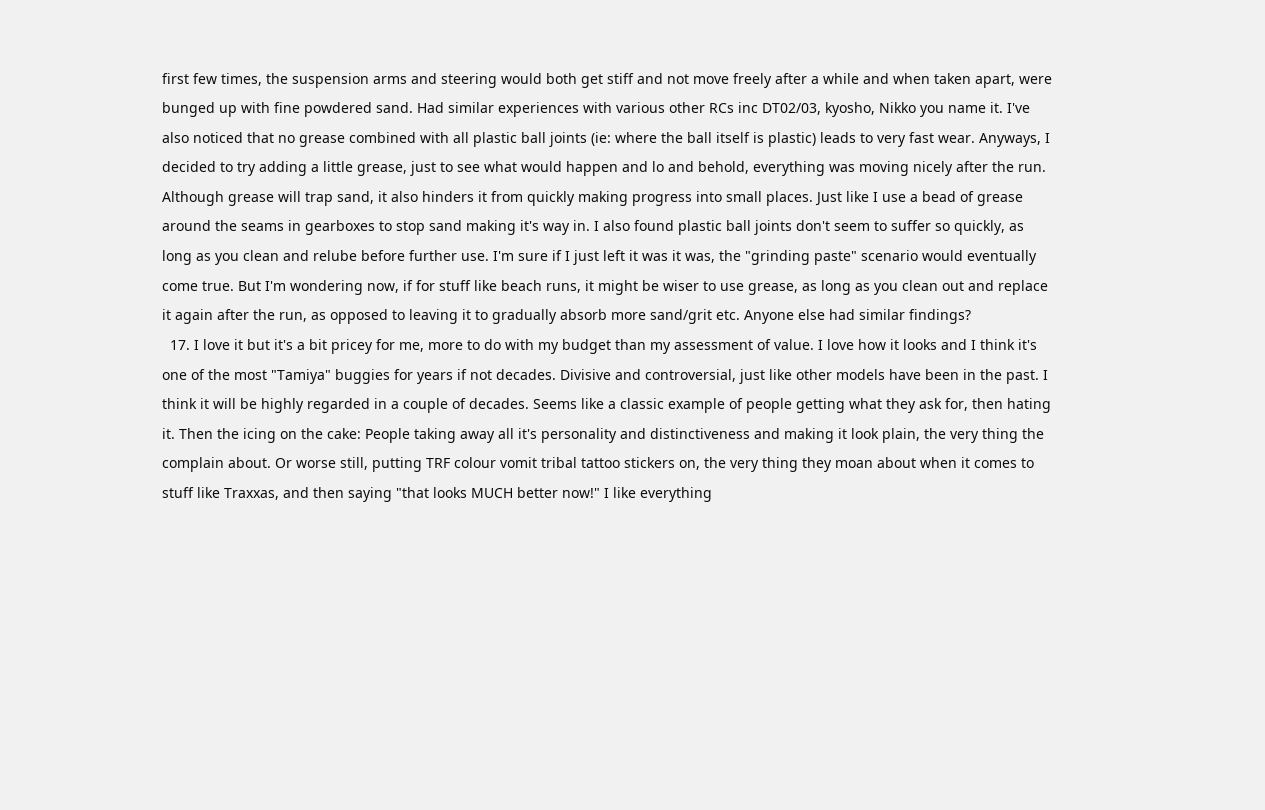first few times, the suspension arms and steering would both get stiff and not move freely after a while and when taken apart, were bunged up with fine powdered sand. Had similar experiences with various other RCs inc DT02/03, kyosho, Nikko you name it. I've also noticed that no grease combined with all plastic ball joints (ie: where the ball itself is plastic) leads to very fast wear. Anyways, I decided to try adding a little grease, just to see what would happen and lo and behold, everything was moving nicely after the run. Although grease will trap sand, it also hinders it from quickly making progress into small places. Just like I use a bead of grease around the seams in gearboxes to stop sand making it's way in. I also found plastic ball joints don't seem to suffer so quickly, as long as you clean and relube before further use. I'm sure if I just left it was it was, the "grinding paste" scenario would eventually come true. But I'm wondering now, if for stuff like beach runs, it might be wiser to use grease, as long as you clean out and replace it again after the run, as opposed to leaving it to gradually absorb more sand/grit etc. Anyone else had similar findings?
  17. I love it but it's a bit pricey for me, more to do with my budget than my assessment of value. I love how it looks and I think it's one of the most "Tamiya" buggies for years if not decades. Divisive and controversial, just like other models have been in the past. I think it will be highly regarded in a couple of decades. Seems like a classic example of people getting what they ask for, then hating it. Then the icing on the cake: People taking away all it's personality and distinctiveness and making it look plain, the very thing the complain about. Or worse still, putting TRF colour vomit tribal tattoo stickers on, the very thing they moan about when it comes to stuff like Traxxas, and then saying "that looks MUCH better now!" I like everything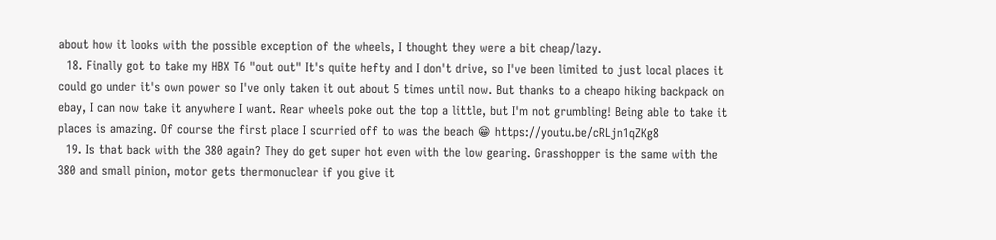about how it looks with the possible exception of the wheels, I thought they were a bit cheap/lazy.
  18. Finally got to take my HBX T6 "out out" It's quite hefty and I don't drive, so I've been limited to just local places it could go under it's own power so I've only taken it out about 5 times until now. But thanks to a cheapo hiking backpack on ebay, I can now take it anywhere I want. Rear wheels poke out the top a little, but I'm not grumbling! Being able to take it places is amazing. Of course the first place I scurried off to was the beach 😁 https://youtu.be/cRLjn1qZKg8
  19. Is that back with the 380 again? They do get super hot even with the low gearing. Grasshopper is the same with the 380 and small pinion, motor gets thermonuclear if you give it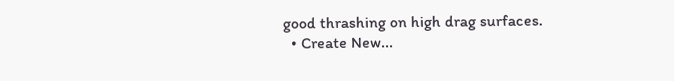good thrashing on high drag surfaces.
  • Create New...